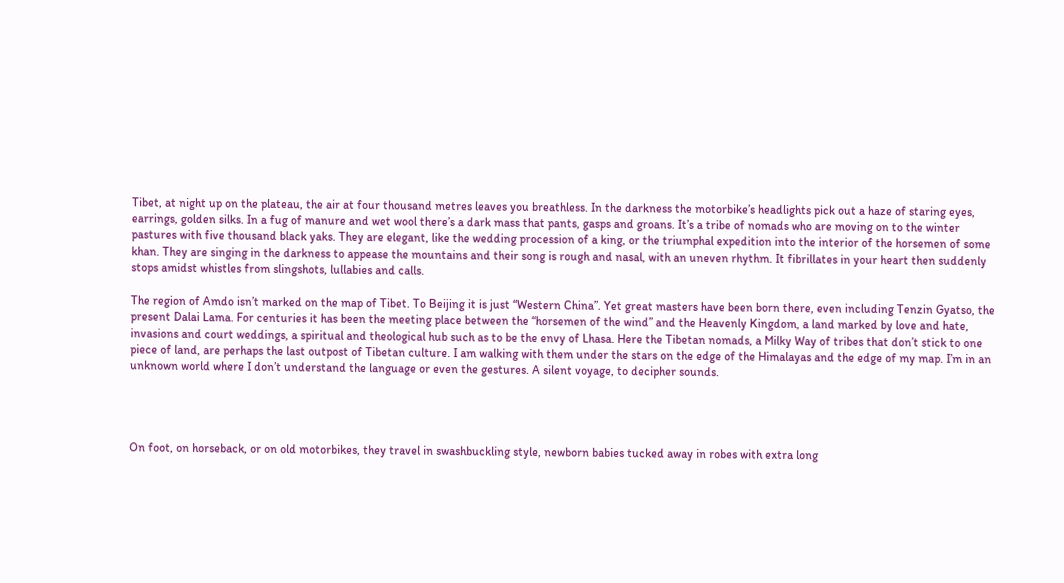Tibet, at night up on the plateau, the air at four thousand metres leaves you breathless. In the darkness the motorbike’s headlights pick out a haze of staring eyes, earrings, golden silks. In a fug of manure and wet wool there’s a dark mass that pants, gasps and groans. It’s a tribe of nomads who are moving on to the winter pastures with five thousand black yaks. They are elegant, like the wedding procession of a king, or the triumphal expedition into the interior of the horsemen of some khan. They are singing in the darkness to appease the mountains and their song is rough and nasal, with an uneven rhythm. It fibrillates in your heart then suddenly stops amidst whistles from slingshots, lullabies and calls.

The region of Amdo isn’t marked on the map of Tibet. To Beijing it is just “Western China”. Yet great masters have been born there, even including Tenzin Gyatso, the present Dalai Lama. For centuries it has been the meeting place between the “horsemen of the wind” and the Heavenly Kingdom, a land marked by love and hate, invasions and court weddings, a spiritual and theological hub such as to be the envy of Lhasa. Here the Tibetan nomads, a Milky Way of tribes that don’t stick to one piece of land, are perhaps the last outpost of Tibetan culture. I am walking with them under the stars on the edge of the Himalayas and the edge of my map. I’m in an unknown world where I don’t understand the language or even the gestures. A silent voyage, to decipher sounds.




On foot, on horseback, or on old motorbikes, they travel in swashbuckling style, newborn babies tucked away in robes with extra long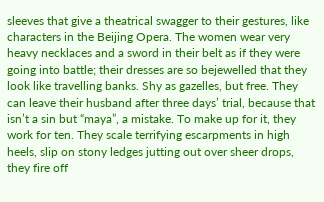sleeves that give a theatrical swagger to their gestures, like characters in the Beijing Opera. The women wear very heavy necklaces and a sword in their belt as if they were going into battle; their dresses are so bejewelled that they look like travelling banks. Shy as gazelles, but free. They can leave their husband after three days’ trial, because that isn’t a sin but “maya”, a mistake. To make up for it, they work for ten. They scale terrifying escarpments in high heels, slip on stony ledges jutting out over sheer drops, they fire off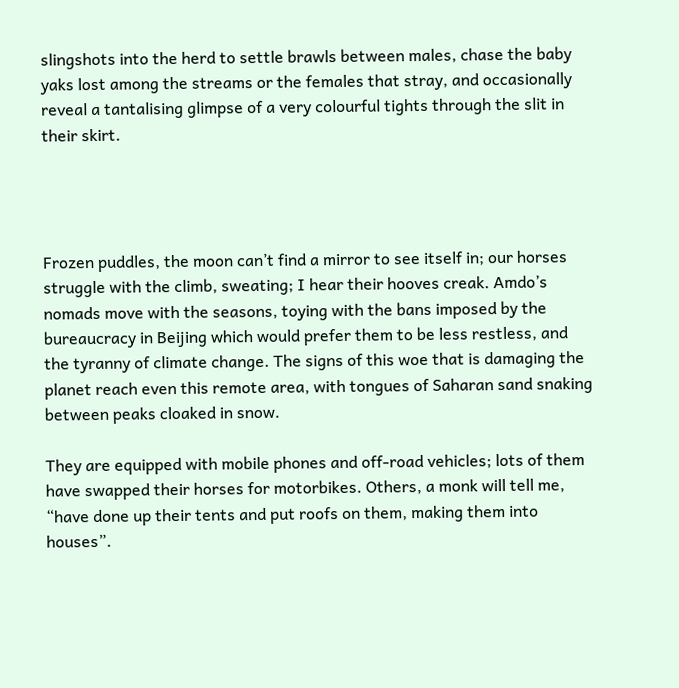slingshots into the herd to settle brawls between males, chase the baby yaks lost among the streams or the females that stray, and occasionally reveal a tantalising glimpse of a very colourful tights through the slit in their skirt.




Frozen puddles, the moon can’t find a mirror to see itself in; our horses struggle with the climb, sweating; I hear their hooves creak. Amdo’s nomads move with the seasons, toying with the bans imposed by the bureaucracy in Beijing which would prefer them to be less restless, and the tyranny of climate change. The signs of this woe that is damaging the planet reach even this remote area, with tongues of Saharan sand snaking between peaks cloaked in snow.

They are equipped with mobile phones and off-road vehicles; lots of them have swapped their horses for motorbikes. Others, a monk will tell me, “have done up their tents and put roofs on them, making them into houses”.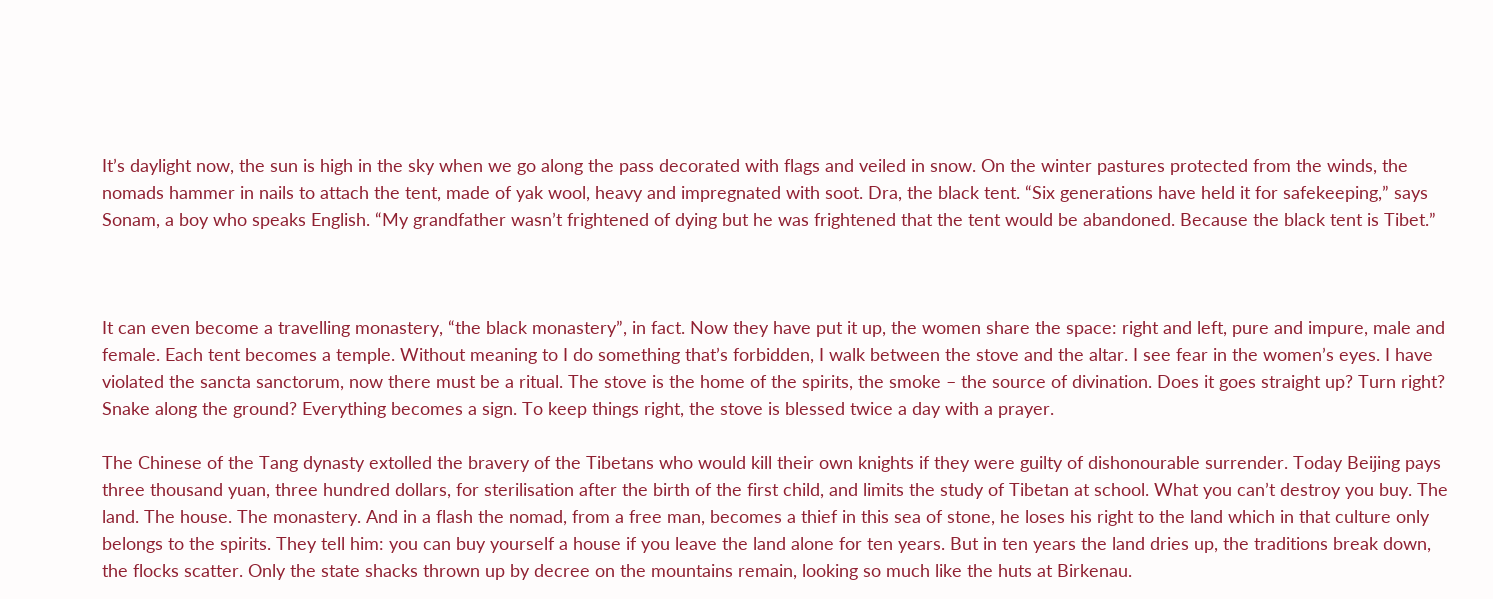It’s daylight now, the sun is high in the sky when we go along the pass decorated with flags and veiled in snow. On the winter pastures protected from the winds, the nomads hammer in nails to attach the tent, made of yak wool, heavy and impregnated with soot. Dra, the black tent. “Six generations have held it for safekeeping,” says Sonam, a boy who speaks English. “My grandfather wasn’t frightened of dying but he was frightened that the tent would be abandoned. Because the black tent is Tibet.”



It can even become a travelling monastery, “the black monastery”, in fact. Now they have put it up, the women share the space: right and left, pure and impure, male and female. Each tent becomes a temple. Without meaning to I do something that’s forbidden, I walk between the stove and the altar. I see fear in the women’s eyes. I have violated the sancta sanctorum, now there must be a ritual. The stove is the home of the spirits, the smoke – the source of divination. Does it goes straight up? Turn right? Snake along the ground? Everything becomes a sign. To keep things right, the stove is blessed twice a day with a prayer.

The Chinese of the Tang dynasty extolled the bravery of the Tibetans who would kill their own knights if they were guilty of dishonourable surrender. Today Beijing pays three thousand yuan, three hundred dollars, for sterilisation after the birth of the first child, and limits the study of Tibetan at school. What you can’t destroy you buy. The land. The house. The monastery. And in a flash the nomad, from a free man, becomes a thief in this sea of stone, he loses his right to the land which in that culture only belongs to the spirits. They tell him: you can buy yourself a house if you leave the land alone for ten years. But in ten years the land dries up, the traditions break down, the flocks scatter. Only the state shacks thrown up by decree on the mountains remain, looking so much like the huts at Birkenau.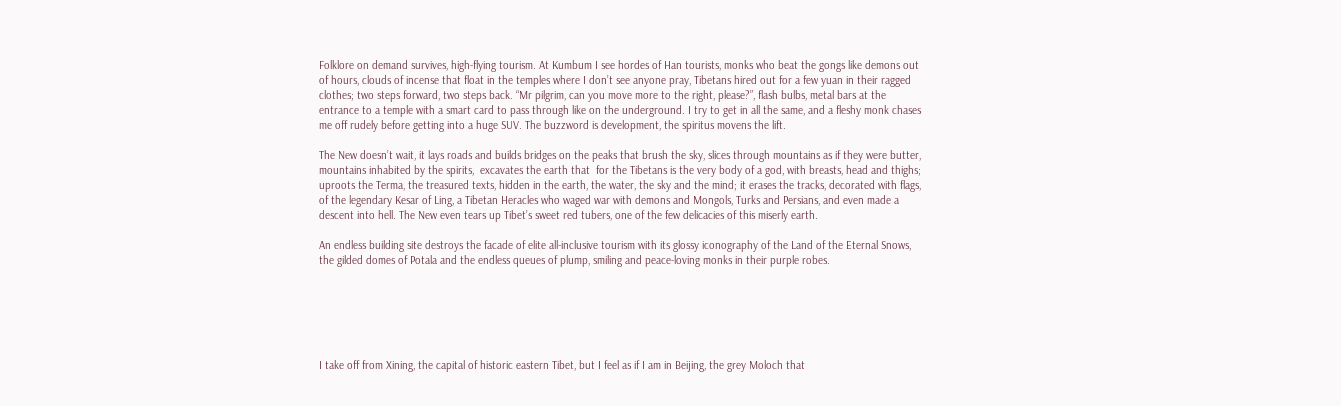Folklore on demand survives, high-flying tourism. At Kumbum I see hordes of Han tourists, monks who beat the gongs like demons out of hours, clouds of incense that float in the temples where I don’t see anyone pray, Tibetans hired out for a few yuan in their ragged clothes; two steps forward, two steps back. “Mr pilgrim, can you move more to the right, please?”, flash bulbs, metal bars at the entrance to a temple with a smart card to pass through like on the underground. I try to get in all the same, and a fleshy monk chases me off rudely before getting into a huge SUV. The buzzword is development, the spiritus movens the lift.

The New doesn’t wait, it lays roads and builds bridges on the peaks that brush the sky, slices through mountains as if they were butter, mountains inhabited by the spirits,  excavates the earth that  for the Tibetans is the very body of a god, with breasts, head and thighs; uproots the Terma, the treasured texts, hidden in the earth, the water, the sky and the mind; it erases the tracks, decorated with flags, of the legendary Kesar of Ling, a Tibetan Heracles who waged war with demons and Mongols, Turks and Persians, and even made a descent into hell. The New even tears up Tibet’s sweet red tubers, one of the few delicacies of this miserly earth.

An endless building site destroys the facade of elite all-inclusive tourism with its glossy iconography of the Land of the Eternal Snows, the gilded domes of Potala and the endless queues of plump, smiling and peace-loving monks in their purple robes.






I take off from Xining, the capital of historic eastern Tibet, but I feel as if I am in Beijing, the grey Moloch that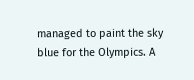managed to paint the sky blue for the Olympics. A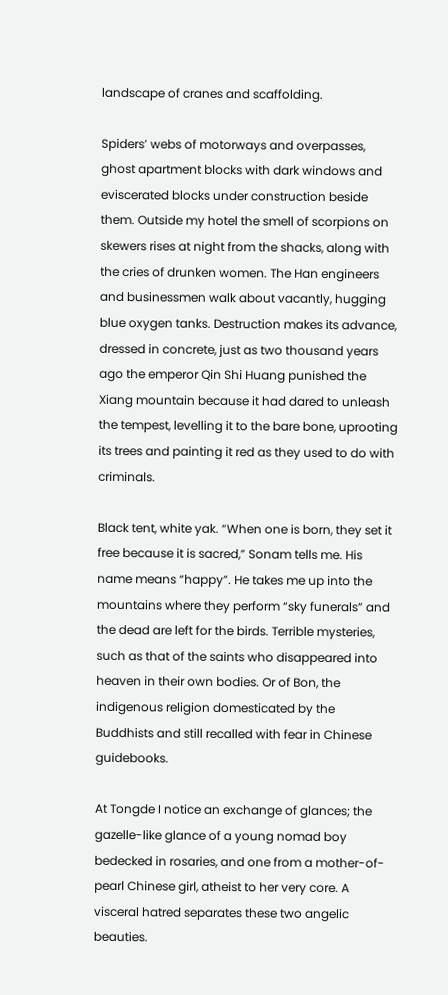landscape of cranes and scaffolding.

Spiders’ webs of motorways and overpasses, ghost apartment blocks with dark windows and eviscerated blocks under construction beside them. Outside my hotel the smell of scorpions on skewers rises at night from the shacks, along with the cries of drunken women. The Han engineers and businessmen walk about vacantly, hugging blue oxygen tanks. Destruction makes its advance, dressed in concrete, just as two thousand years ago the emperor Qin Shi Huang punished the Xiang mountain because it had dared to unleash the tempest, levelling it to the bare bone, uprooting its trees and painting it red as they used to do with criminals.

Black tent, white yak. “When one is born, they set it free because it is sacred,” Sonam tells me. His name means “happy”. He takes me up into the mountains where they perform “sky funerals” and the dead are left for the birds. Terrible mysteries, such as that of the saints who disappeared into heaven in their own bodies. Or of Bon, the indigenous religion domesticated by the Buddhists and still recalled with fear in Chinese guidebooks.

At Tongde I notice an exchange of glances; the gazelle-like glance of a young nomad boy bedecked in rosaries, and one from a mother-of-pearl Chinese girl, atheist to her very core. A visceral hatred separates these two angelic beauties.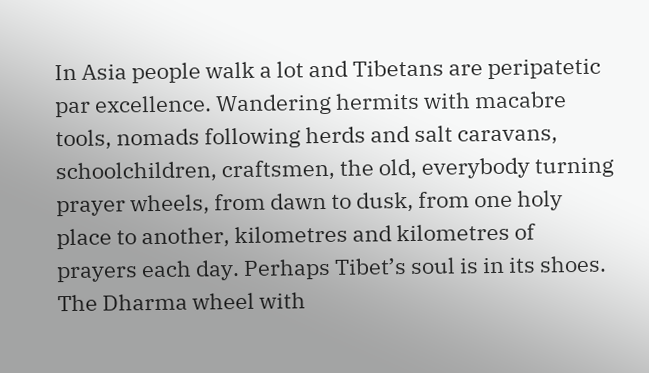In Asia people walk a lot and Tibetans are peripatetic par excellence. Wandering hermits with macabre tools, nomads following herds and salt caravans, schoolchildren, craftsmen, the old, everybody turning prayer wheels, from dawn to dusk, from one holy place to another, kilometres and kilometres of prayers each day. Perhaps Tibet’s soul is in its shoes. The Dharma wheel with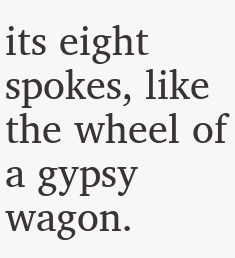its eight spokes, like the wheel of a gypsy wagon.